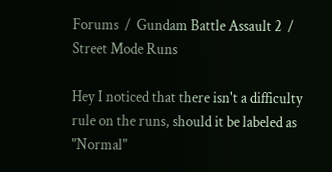Forums  /  Gundam Battle Assault 2  /  Street Mode Runs

Hey I noticed that there isn't a difficulty rule on the runs, should it be labeled as "Normal"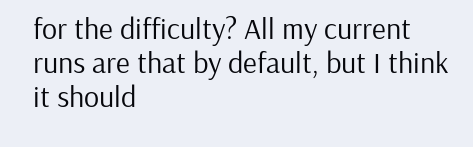for the difficulty? All my current runs are that by default, but I think it should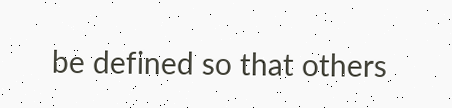be defined so that others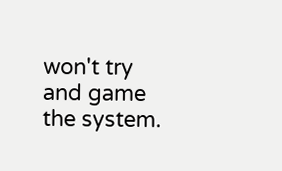won't try and game the system.